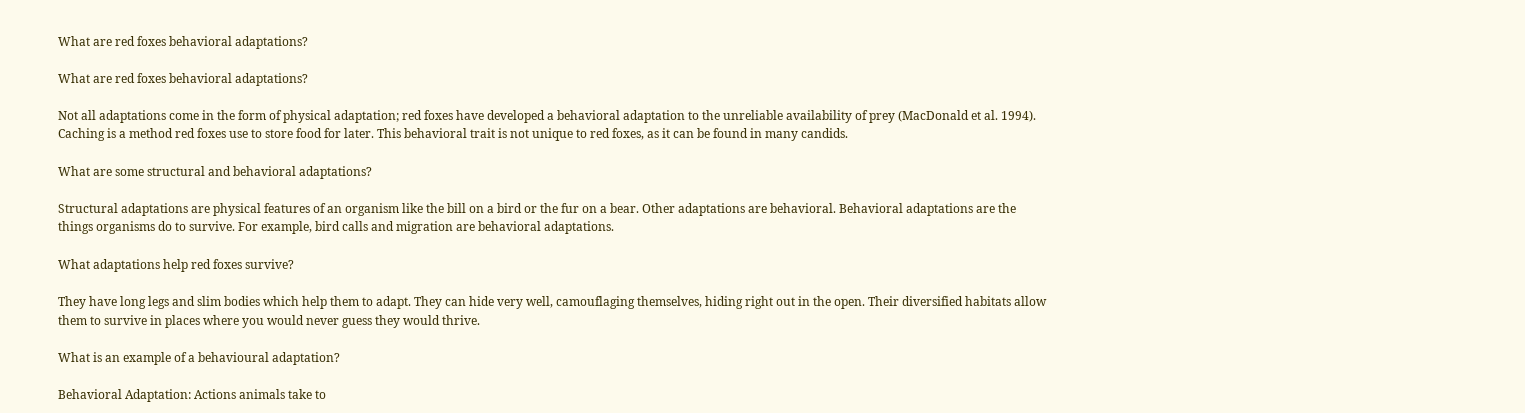What are red foxes behavioral adaptations?

What are red foxes behavioral adaptations?

Not all adaptations come in the form of physical adaptation; red foxes have developed a behavioral adaptation to the unreliable availability of prey (MacDonald et al. 1994). Caching is a method red foxes use to store food for later. This behavioral trait is not unique to red foxes, as it can be found in many candids.

What are some structural and behavioral adaptations?

Structural adaptations are physical features of an organism like the bill on a bird or the fur on a bear. Other adaptations are behavioral. Behavioral adaptations are the things organisms do to survive. For example, bird calls and migration are behavioral adaptations.

What adaptations help red foxes survive?

They have long legs and slim bodies which help them to adapt. They can hide very well, camouflaging themselves, hiding right out in the open. Their diversified habitats allow them to survive in places where you would never guess they would thrive.

What is an example of a behavioural adaptation?

Behavioral Adaptation: Actions animals take to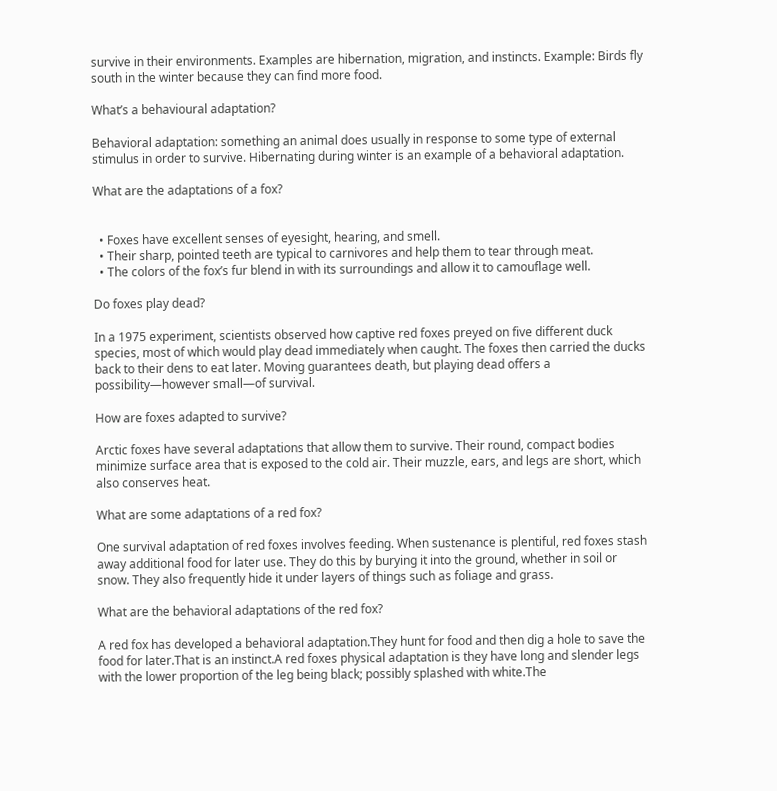survive in their environments. Examples are hibernation, migration, and instincts. Example: Birds fly south in the winter because they can find more food.

What’s a behavioural adaptation?

Behavioral adaptation: something an animal does usually in response to some type of external stimulus in order to survive. Hibernating during winter is an example of a behavioral adaptation.

What are the adaptations of a fox?


  • Foxes have excellent senses of eyesight, hearing, and smell.
  • Their sharp, pointed teeth are typical to carnivores and help them to tear through meat.
  • The colors of the fox’s fur blend in with its surroundings and allow it to camouflage well.

Do foxes play dead?

In a 1975 experiment, scientists observed how captive red foxes preyed on five different duck species, most of which would play dead immediately when caught. The foxes then carried the ducks back to their dens to eat later. Moving guarantees death, but playing dead offers a possibility—however small—of survival.

How are foxes adapted to survive?

Arctic foxes have several adaptations that allow them to survive. Their round, compact bodies minimize surface area that is exposed to the cold air. Their muzzle, ears, and legs are short, which also conserves heat.

What are some adaptations of a red fox?

One survival adaptation of red foxes involves feeding. When sustenance is plentiful, red foxes stash away additional food for later use. They do this by burying it into the ground, whether in soil or snow. They also frequently hide it under layers of things such as foliage and grass.

What are the behavioral adaptations of the red fox?

A red fox has developed a behavioral adaptation.They hunt for food and then dig a hole to save the food for later.That is an instinct.A red foxes physical adaptation is they have long and slender legs with the lower proportion of the leg being black; possibly splashed with white.The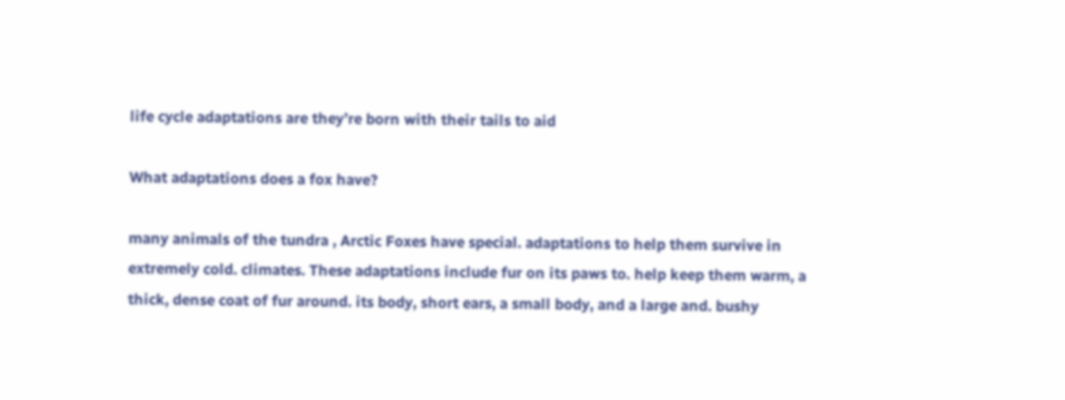life cycle adaptations are they’re born with their tails to aid

What adaptations does a fox have?

many animals of the tundra , Arctic Foxes have special. adaptations to help them survive in extremely cold. climates. These adaptations include fur on its paws to. help keep them warm, a thick, dense coat of fur around. its body, short ears, a small body, and a large and. bushy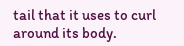tail that it uses to curl around its body.